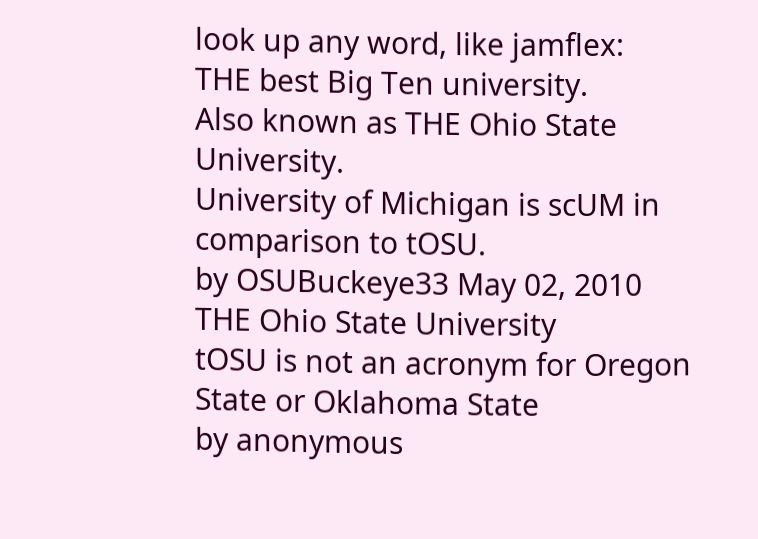look up any word, like jamflex:
THE best Big Ten university.
Also known as THE Ohio State University.
University of Michigan is scUM in comparison to tOSU.
by OSUBuckeye33 May 02, 2010
THE Ohio State University
tOSU is not an acronym for Oregon State or Oklahoma State
by anonymous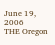June 19, 2006
THE Oregon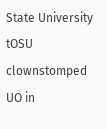State University
tOSU clownstomped UO in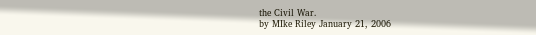the Civil War.
by MIke Riley January 21, 2006